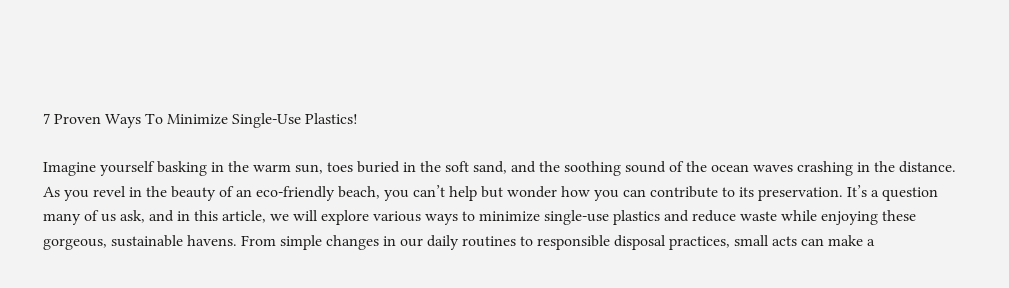7 Proven Ways To Minimize Single-Use Plastics!

Imagine yourself basking in the warm sun, toes buried in the soft sand, and the soothing sound of the ocean waves crashing in the distance. As you revel in the beauty of an eco-friendly beach, you can’t help but wonder how you can contribute to its preservation. It’s a question many of us ask, and in this article, we will explore various ways to minimize single-use plastics and reduce waste while enjoying these gorgeous, sustainable havens. From simple changes in our daily routines to responsible disposal practices, small acts can make a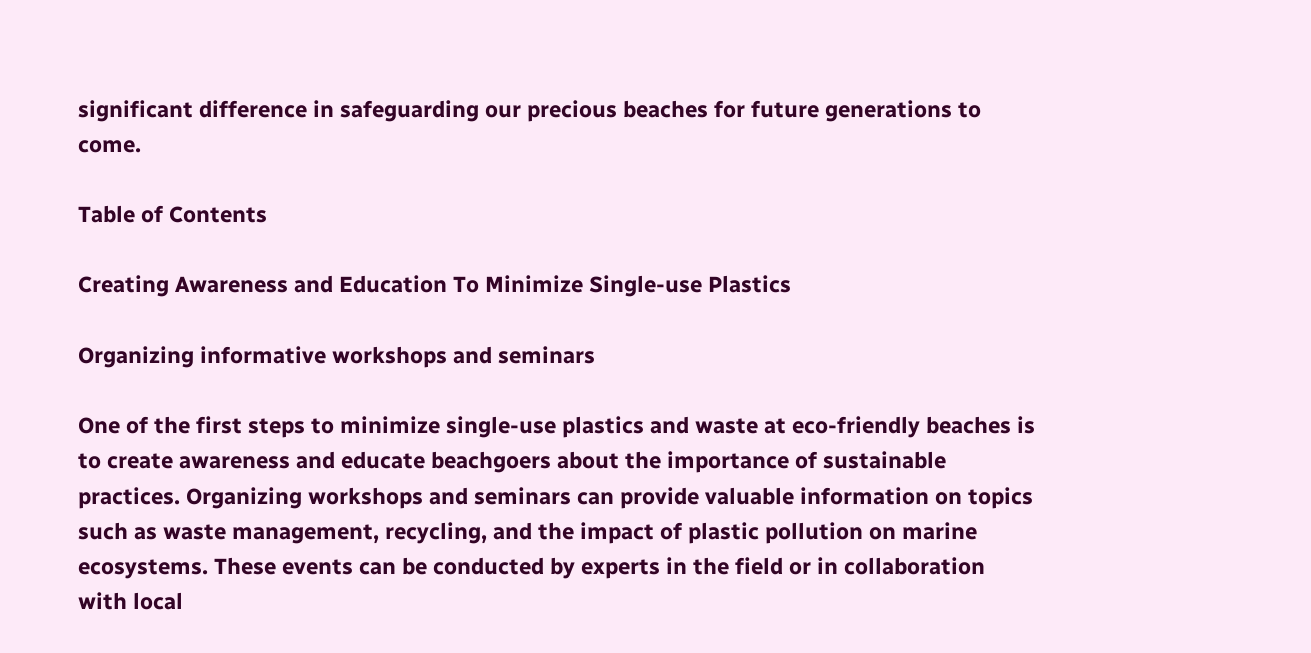significant difference in safeguarding our precious beaches for future generations to come.

Table of Contents

Creating Awareness and Education To Minimize Single-use Plastics

Organizing informative workshops and seminars

One of the first steps to minimize single-use plastics and waste at eco-friendly beaches is to create awareness and educate beachgoers about the importance of sustainable practices. Organizing workshops and seminars can provide valuable information on topics such as waste management, recycling, and the impact of plastic pollution on marine ecosystems. These events can be conducted by experts in the field or in collaboration with local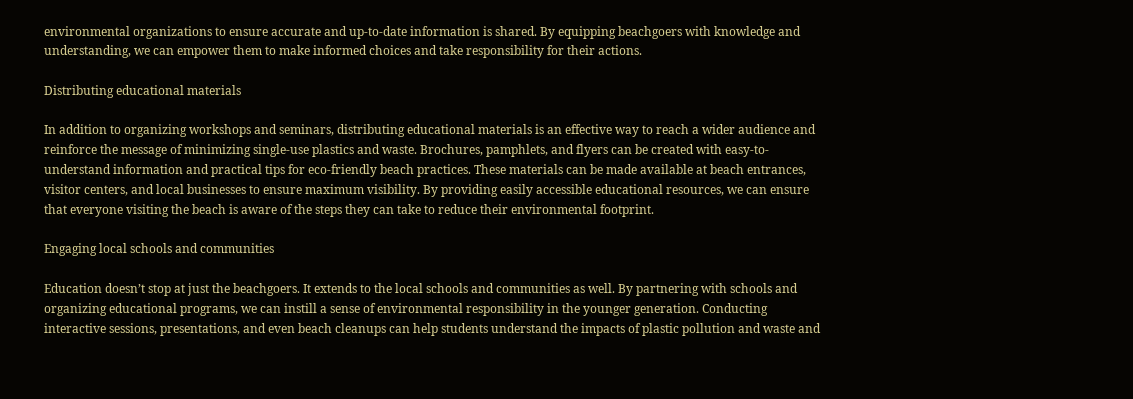environmental organizations to ensure accurate and up-to-date information is shared. By equipping beachgoers with knowledge and understanding, we can empower them to make informed choices and take responsibility for their actions.

Distributing educational materials

In addition to organizing workshops and seminars, distributing educational materials is an effective way to reach a wider audience and reinforce the message of minimizing single-use plastics and waste. Brochures, pamphlets, and flyers can be created with easy-to-understand information and practical tips for eco-friendly beach practices. These materials can be made available at beach entrances, visitor centers, and local businesses to ensure maximum visibility. By providing easily accessible educational resources, we can ensure that everyone visiting the beach is aware of the steps they can take to reduce their environmental footprint.

Engaging local schools and communities

Education doesn’t stop at just the beachgoers. It extends to the local schools and communities as well. By partnering with schools and organizing educational programs, we can instill a sense of environmental responsibility in the younger generation. Conducting interactive sessions, presentations, and even beach cleanups can help students understand the impacts of plastic pollution and waste and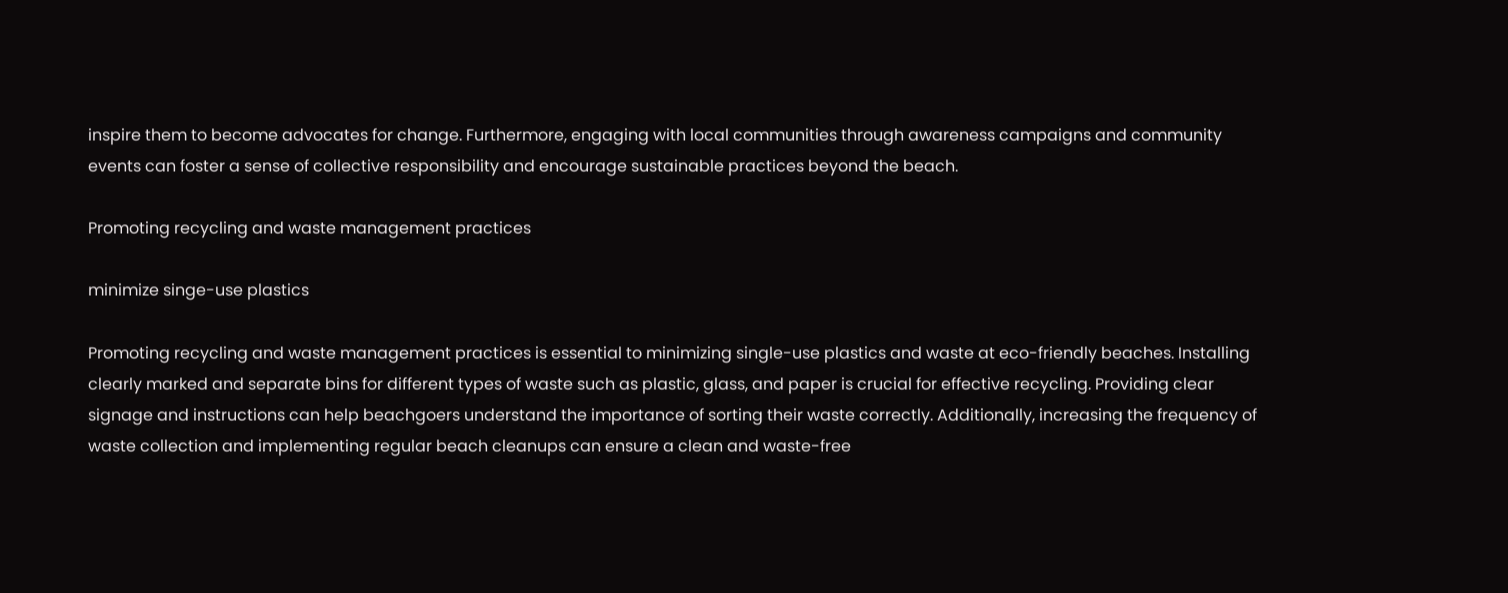inspire them to become advocates for change. Furthermore, engaging with local communities through awareness campaigns and community events can foster a sense of collective responsibility and encourage sustainable practices beyond the beach.

Promoting recycling and waste management practices

minimize singe-use plastics

Promoting recycling and waste management practices is essential to minimizing single-use plastics and waste at eco-friendly beaches. Installing clearly marked and separate bins for different types of waste such as plastic, glass, and paper is crucial for effective recycling. Providing clear signage and instructions can help beachgoers understand the importance of sorting their waste correctly. Additionally, increasing the frequency of waste collection and implementing regular beach cleanups can ensure a clean and waste-free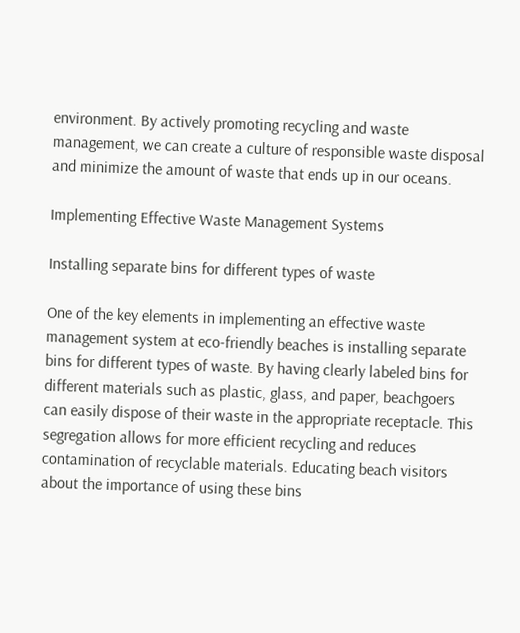environment. By actively promoting recycling and waste management, we can create a culture of responsible waste disposal and minimize the amount of waste that ends up in our oceans.

Implementing Effective Waste Management Systems

Installing separate bins for different types of waste

One of the key elements in implementing an effective waste management system at eco-friendly beaches is installing separate bins for different types of waste. By having clearly labeled bins for different materials such as plastic, glass, and paper, beachgoers can easily dispose of their waste in the appropriate receptacle. This segregation allows for more efficient recycling and reduces contamination of recyclable materials. Educating beach visitors about the importance of using these bins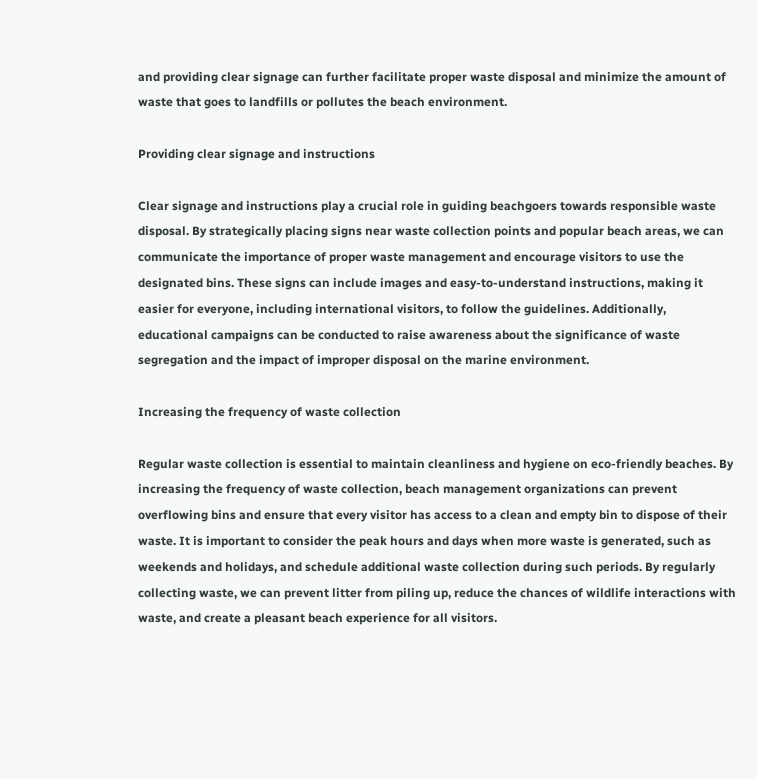and providing clear signage can further facilitate proper waste disposal and minimize the amount of waste that goes to landfills or pollutes the beach environment.

Providing clear signage and instructions

Clear signage and instructions play a crucial role in guiding beachgoers towards responsible waste disposal. By strategically placing signs near waste collection points and popular beach areas, we can communicate the importance of proper waste management and encourage visitors to use the designated bins. These signs can include images and easy-to-understand instructions, making it easier for everyone, including international visitors, to follow the guidelines. Additionally, educational campaigns can be conducted to raise awareness about the significance of waste segregation and the impact of improper disposal on the marine environment.

Increasing the frequency of waste collection

Regular waste collection is essential to maintain cleanliness and hygiene on eco-friendly beaches. By increasing the frequency of waste collection, beach management organizations can prevent overflowing bins and ensure that every visitor has access to a clean and empty bin to dispose of their waste. It is important to consider the peak hours and days when more waste is generated, such as weekends and holidays, and schedule additional waste collection during such periods. By regularly collecting waste, we can prevent litter from piling up, reduce the chances of wildlife interactions with waste, and create a pleasant beach experience for all visitors.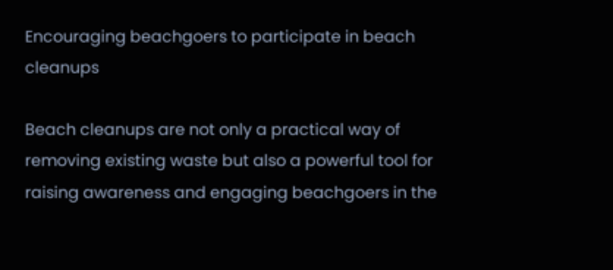Encouraging beachgoers to participate in beach cleanups

Beach cleanups are not only a practical way of removing existing waste but also a powerful tool for raising awareness and engaging beachgoers in the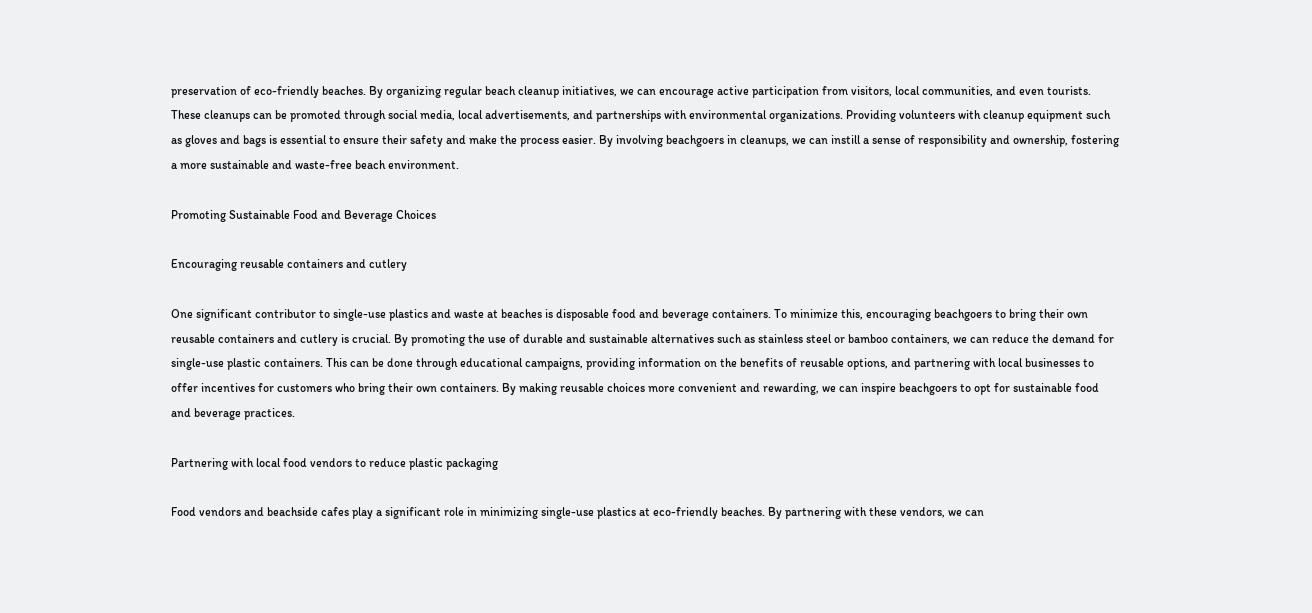preservation of eco-friendly beaches. By organizing regular beach cleanup initiatives, we can encourage active participation from visitors, local communities, and even tourists. These cleanups can be promoted through social media, local advertisements, and partnerships with environmental organizations. Providing volunteers with cleanup equipment such as gloves and bags is essential to ensure their safety and make the process easier. By involving beachgoers in cleanups, we can instill a sense of responsibility and ownership, fostering a more sustainable and waste-free beach environment.

Promoting Sustainable Food and Beverage Choices

Encouraging reusable containers and cutlery

One significant contributor to single-use plastics and waste at beaches is disposable food and beverage containers. To minimize this, encouraging beachgoers to bring their own reusable containers and cutlery is crucial. By promoting the use of durable and sustainable alternatives such as stainless steel or bamboo containers, we can reduce the demand for single-use plastic containers. This can be done through educational campaigns, providing information on the benefits of reusable options, and partnering with local businesses to offer incentives for customers who bring their own containers. By making reusable choices more convenient and rewarding, we can inspire beachgoers to opt for sustainable food and beverage practices.

Partnering with local food vendors to reduce plastic packaging

Food vendors and beachside cafes play a significant role in minimizing single-use plastics at eco-friendly beaches. By partnering with these vendors, we can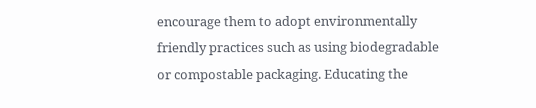encourage them to adopt environmentally friendly practices such as using biodegradable or compostable packaging. Educating the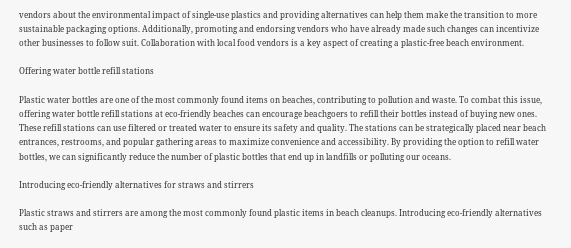vendors about the environmental impact of single-use plastics and providing alternatives can help them make the transition to more sustainable packaging options. Additionally, promoting and endorsing vendors who have already made such changes can incentivize other businesses to follow suit. Collaboration with local food vendors is a key aspect of creating a plastic-free beach environment.

Offering water bottle refill stations

Plastic water bottles are one of the most commonly found items on beaches, contributing to pollution and waste. To combat this issue, offering water bottle refill stations at eco-friendly beaches can encourage beachgoers to refill their bottles instead of buying new ones. These refill stations can use filtered or treated water to ensure its safety and quality. The stations can be strategically placed near beach entrances, restrooms, and popular gathering areas to maximize convenience and accessibility. By providing the option to refill water bottles, we can significantly reduce the number of plastic bottles that end up in landfills or polluting our oceans.

Introducing eco-friendly alternatives for straws and stirrers

Plastic straws and stirrers are among the most commonly found plastic items in beach cleanups. Introducing eco-friendly alternatives such as paper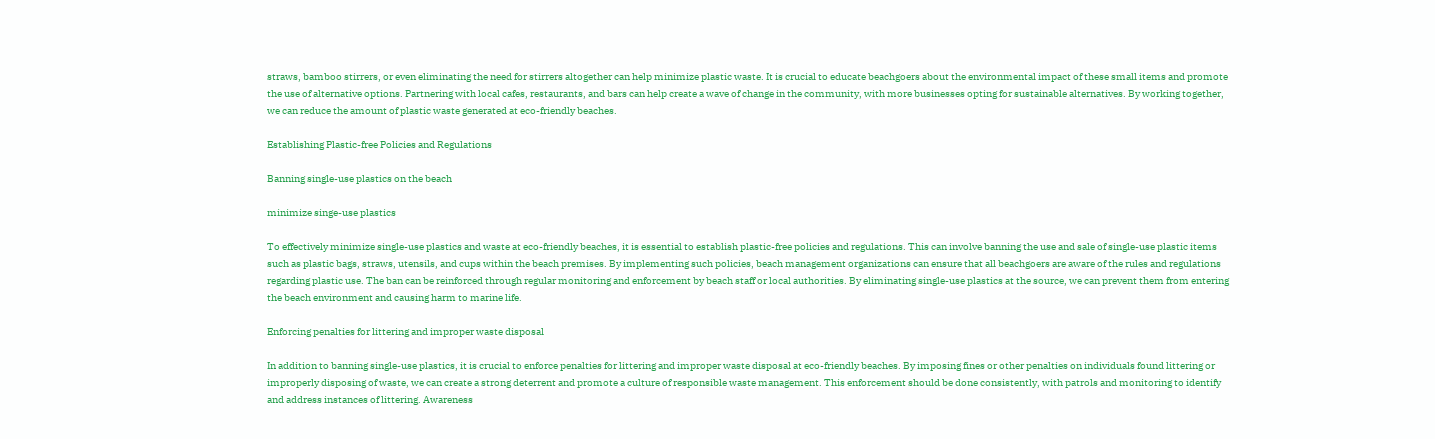straws, bamboo stirrers, or even eliminating the need for stirrers altogether can help minimize plastic waste. It is crucial to educate beachgoers about the environmental impact of these small items and promote the use of alternative options. Partnering with local cafes, restaurants, and bars can help create a wave of change in the community, with more businesses opting for sustainable alternatives. By working together, we can reduce the amount of plastic waste generated at eco-friendly beaches.

Establishing Plastic-free Policies and Regulations

Banning single-use plastics on the beach

minimize singe-use plastics

To effectively minimize single-use plastics and waste at eco-friendly beaches, it is essential to establish plastic-free policies and regulations. This can involve banning the use and sale of single-use plastic items such as plastic bags, straws, utensils, and cups within the beach premises. By implementing such policies, beach management organizations can ensure that all beachgoers are aware of the rules and regulations regarding plastic use. The ban can be reinforced through regular monitoring and enforcement by beach staff or local authorities. By eliminating single-use plastics at the source, we can prevent them from entering the beach environment and causing harm to marine life.

Enforcing penalties for littering and improper waste disposal

In addition to banning single-use plastics, it is crucial to enforce penalties for littering and improper waste disposal at eco-friendly beaches. By imposing fines or other penalties on individuals found littering or improperly disposing of waste, we can create a strong deterrent and promote a culture of responsible waste management. This enforcement should be done consistently, with patrols and monitoring to identify and address instances of littering. Awareness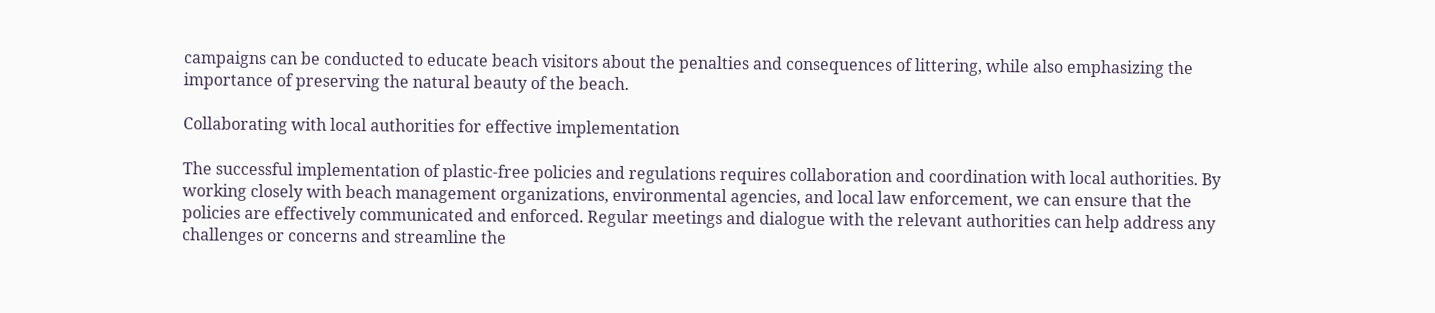campaigns can be conducted to educate beach visitors about the penalties and consequences of littering, while also emphasizing the importance of preserving the natural beauty of the beach.

Collaborating with local authorities for effective implementation

The successful implementation of plastic-free policies and regulations requires collaboration and coordination with local authorities. By working closely with beach management organizations, environmental agencies, and local law enforcement, we can ensure that the policies are effectively communicated and enforced. Regular meetings and dialogue with the relevant authorities can help address any challenges or concerns and streamline the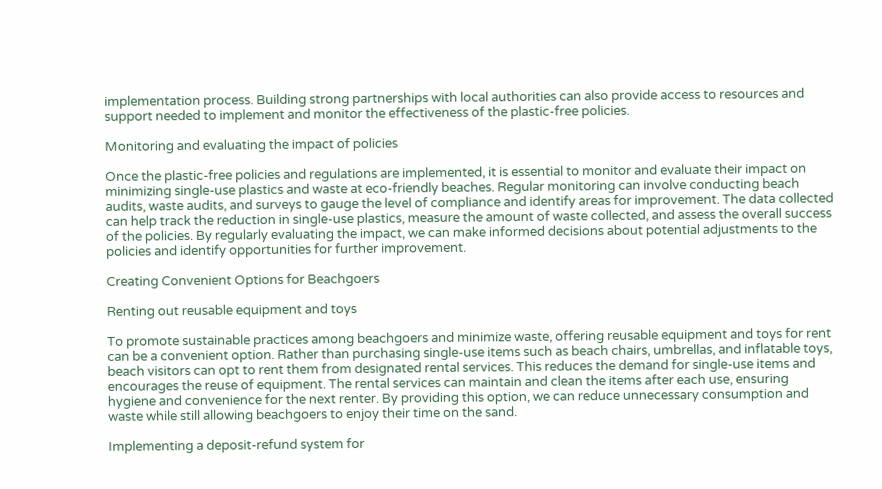implementation process. Building strong partnerships with local authorities can also provide access to resources and support needed to implement and monitor the effectiveness of the plastic-free policies.

Monitoring and evaluating the impact of policies

Once the plastic-free policies and regulations are implemented, it is essential to monitor and evaluate their impact on minimizing single-use plastics and waste at eco-friendly beaches. Regular monitoring can involve conducting beach audits, waste audits, and surveys to gauge the level of compliance and identify areas for improvement. The data collected can help track the reduction in single-use plastics, measure the amount of waste collected, and assess the overall success of the policies. By regularly evaluating the impact, we can make informed decisions about potential adjustments to the policies and identify opportunities for further improvement.

Creating Convenient Options for Beachgoers

Renting out reusable equipment and toys

To promote sustainable practices among beachgoers and minimize waste, offering reusable equipment and toys for rent can be a convenient option. Rather than purchasing single-use items such as beach chairs, umbrellas, and inflatable toys, beach visitors can opt to rent them from designated rental services. This reduces the demand for single-use items and encourages the reuse of equipment. The rental services can maintain and clean the items after each use, ensuring hygiene and convenience for the next renter. By providing this option, we can reduce unnecessary consumption and waste while still allowing beachgoers to enjoy their time on the sand.

Implementing a deposit-refund system for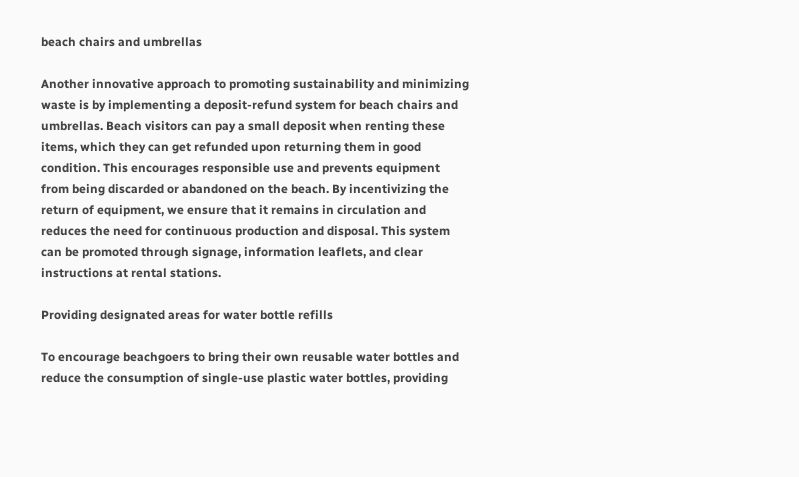beach chairs and umbrellas

Another innovative approach to promoting sustainability and minimizing waste is by implementing a deposit-refund system for beach chairs and umbrellas. Beach visitors can pay a small deposit when renting these items, which they can get refunded upon returning them in good condition. This encourages responsible use and prevents equipment from being discarded or abandoned on the beach. By incentivizing the return of equipment, we ensure that it remains in circulation and reduces the need for continuous production and disposal. This system can be promoted through signage, information leaflets, and clear instructions at rental stations.

Providing designated areas for water bottle refills

To encourage beachgoers to bring their own reusable water bottles and reduce the consumption of single-use plastic water bottles, providing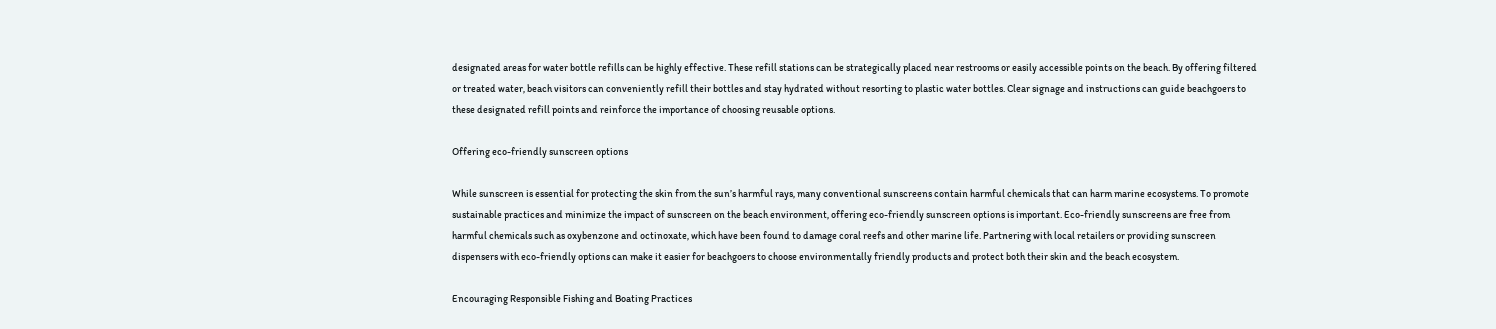designated areas for water bottle refills can be highly effective. These refill stations can be strategically placed near restrooms or easily accessible points on the beach. By offering filtered or treated water, beach visitors can conveniently refill their bottles and stay hydrated without resorting to plastic water bottles. Clear signage and instructions can guide beachgoers to these designated refill points and reinforce the importance of choosing reusable options.

Offering eco-friendly sunscreen options

While sunscreen is essential for protecting the skin from the sun’s harmful rays, many conventional sunscreens contain harmful chemicals that can harm marine ecosystems. To promote sustainable practices and minimize the impact of sunscreen on the beach environment, offering eco-friendly sunscreen options is important. Eco-friendly sunscreens are free from harmful chemicals such as oxybenzone and octinoxate, which have been found to damage coral reefs and other marine life. Partnering with local retailers or providing sunscreen dispensers with eco-friendly options can make it easier for beachgoers to choose environmentally friendly products and protect both their skin and the beach ecosystem.

Encouraging Responsible Fishing and Boating Practices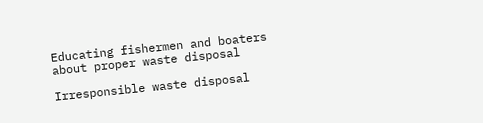Educating fishermen and boaters about proper waste disposal

Irresponsible waste disposal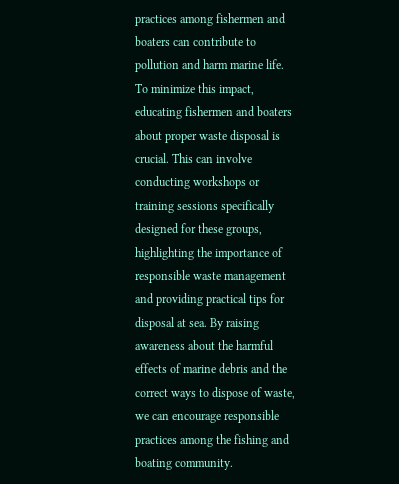practices among fishermen and boaters can contribute to pollution and harm marine life. To minimize this impact, educating fishermen and boaters about proper waste disposal is crucial. This can involve conducting workshops or training sessions specifically designed for these groups, highlighting the importance of responsible waste management and providing practical tips for disposal at sea. By raising awareness about the harmful effects of marine debris and the correct ways to dispose of waste, we can encourage responsible practices among the fishing and boating community.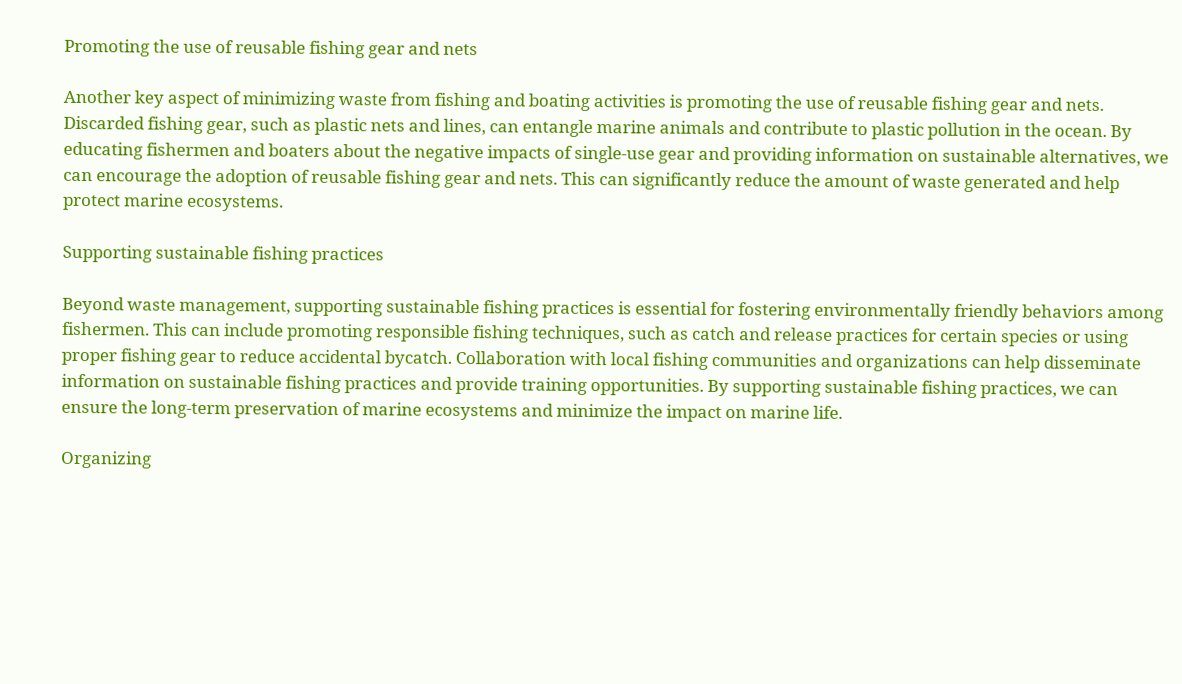Promoting the use of reusable fishing gear and nets

Another key aspect of minimizing waste from fishing and boating activities is promoting the use of reusable fishing gear and nets. Discarded fishing gear, such as plastic nets and lines, can entangle marine animals and contribute to plastic pollution in the ocean. By educating fishermen and boaters about the negative impacts of single-use gear and providing information on sustainable alternatives, we can encourage the adoption of reusable fishing gear and nets. This can significantly reduce the amount of waste generated and help protect marine ecosystems.

Supporting sustainable fishing practices

Beyond waste management, supporting sustainable fishing practices is essential for fostering environmentally friendly behaviors among fishermen. This can include promoting responsible fishing techniques, such as catch and release practices for certain species or using proper fishing gear to reduce accidental bycatch. Collaboration with local fishing communities and organizations can help disseminate information on sustainable fishing practices and provide training opportunities. By supporting sustainable fishing practices, we can ensure the long-term preservation of marine ecosystems and minimize the impact on marine life.

Organizing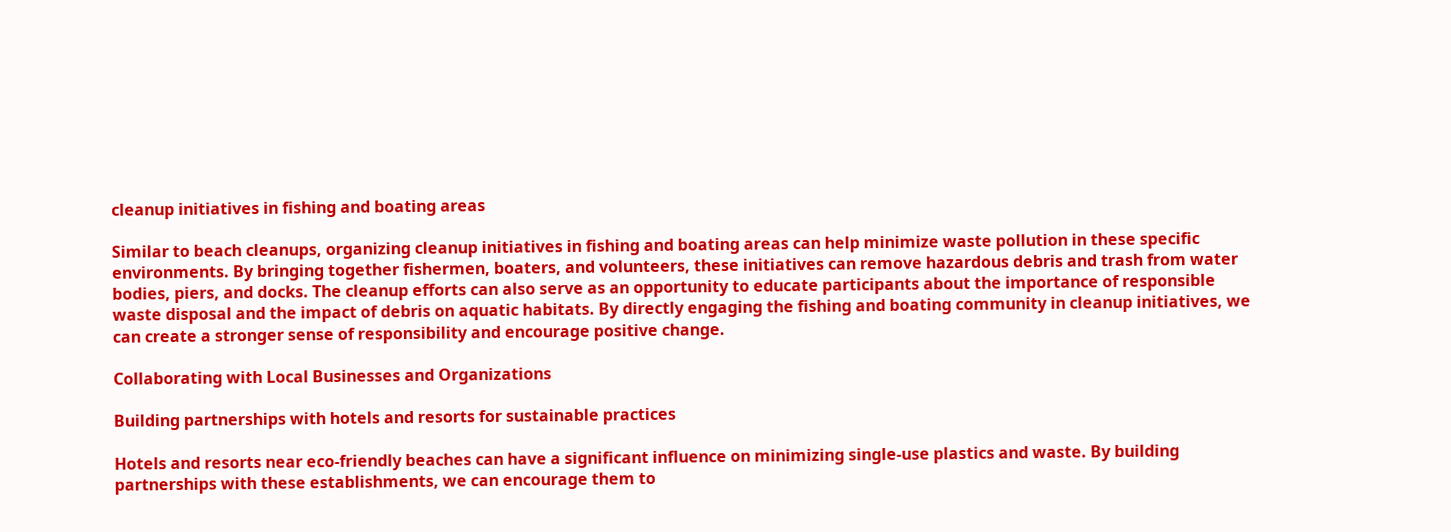cleanup initiatives in fishing and boating areas

Similar to beach cleanups, organizing cleanup initiatives in fishing and boating areas can help minimize waste pollution in these specific environments. By bringing together fishermen, boaters, and volunteers, these initiatives can remove hazardous debris and trash from water bodies, piers, and docks. The cleanup efforts can also serve as an opportunity to educate participants about the importance of responsible waste disposal and the impact of debris on aquatic habitats. By directly engaging the fishing and boating community in cleanup initiatives, we can create a stronger sense of responsibility and encourage positive change.

Collaborating with Local Businesses and Organizations

Building partnerships with hotels and resorts for sustainable practices

Hotels and resorts near eco-friendly beaches can have a significant influence on minimizing single-use plastics and waste. By building partnerships with these establishments, we can encourage them to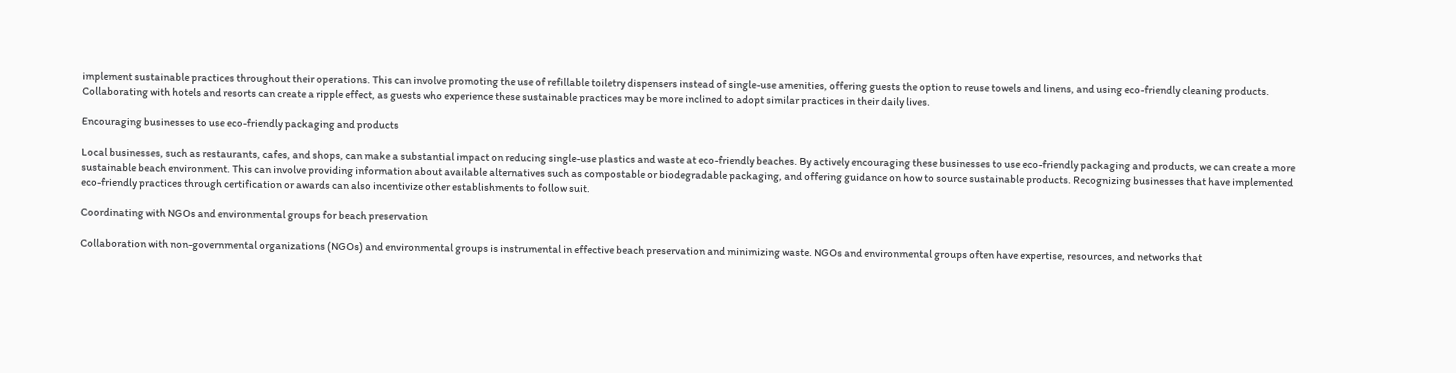implement sustainable practices throughout their operations. This can involve promoting the use of refillable toiletry dispensers instead of single-use amenities, offering guests the option to reuse towels and linens, and using eco-friendly cleaning products. Collaborating with hotels and resorts can create a ripple effect, as guests who experience these sustainable practices may be more inclined to adopt similar practices in their daily lives.

Encouraging businesses to use eco-friendly packaging and products

Local businesses, such as restaurants, cafes, and shops, can make a substantial impact on reducing single-use plastics and waste at eco-friendly beaches. By actively encouraging these businesses to use eco-friendly packaging and products, we can create a more sustainable beach environment. This can involve providing information about available alternatives such as compostable or biodegradable packaging, and offering guidance on how to source sustainable products. Recognizing businesses that have implemented eco-friendly practices through certification or awards can also incentivize other establishments to follow suit.

Coordinating with NGOs and environmental groups for beach preservation

Collaboration with non-governmental organizations (NGOs) and environmental groups is instrumental in effective beach preservation and minimizing waste. NGOs and environmental groups often have expertise, resources, and networks that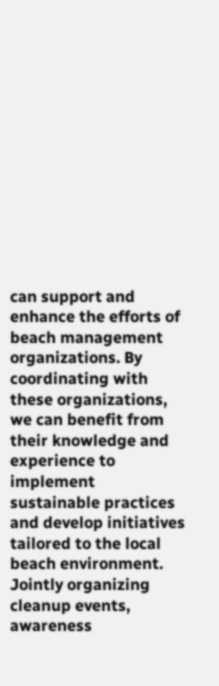can support and enhance the efforts of beach management organizations. By coordinating with these organizations, we can benefit from their knowledge and experience to implement sustainable practices and develop initiatives tailored to the local beach environment. Jointly organizing cleanup events, awareness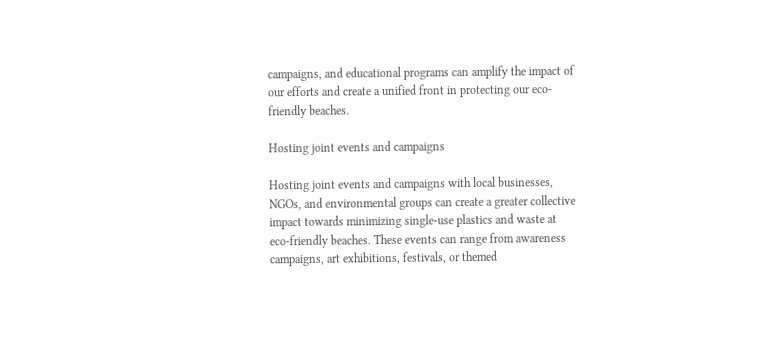campaigns, and educational programs can amplify the impact of our efforts and create a unified front in protecting our eco-friendly beaches.

Hosting joint events and campaigns

Hosting joint events and campaigns with local businesses, NGOs, and environmental groups can create a greater collective impact towards minimizing single-use plastics and waste at eco-friendly beaches. These events can range from awareness campaigns, art exhibitions, festivals, or themed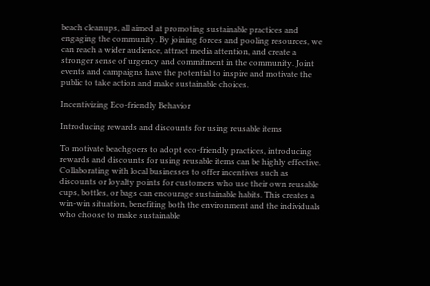beach cleanups, all aimed at promoting sustainable practices and engaging the community. By joining forces and pooling resources, we can reach a wider audience, attract media attention, and create a stronger sense of urgency and commitment in the community. Joint events and campaigns have the potential to inspire and motivate the public to take action and make sustainable choices.

Incentivizing Eco-friendly Behavior

Introducing rewards and discounts for using reusable items

To motivate beachgoers to adopt eco-friendly practices, introducing rewards and discounts for using reusable items can be highly effective. Collaborating with local businesses to offer incentives such as discounts or loyalty points for customers who use their own reusable cups, bottles, or bags can encourage sustainable habits. This creates a win-win situation, benefiting both the environment and the individuals who choose to make sustainable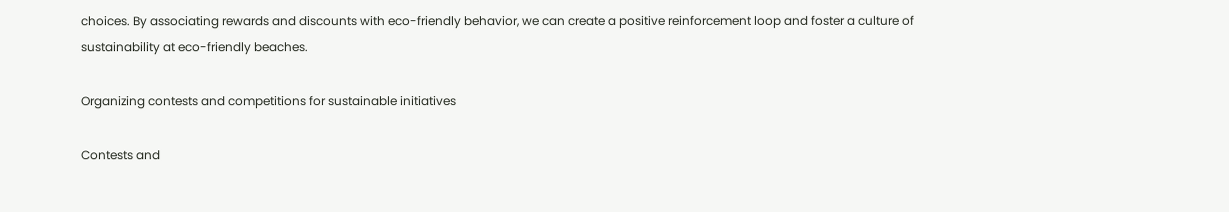choices. By associating rewards and discounts with eco-friendly behavior, we can create a positive reinforcement loop and foster a culture of sustainability at eco-friendly beaches.

Organizing contests and competitions for sustainable initiatives

Contests and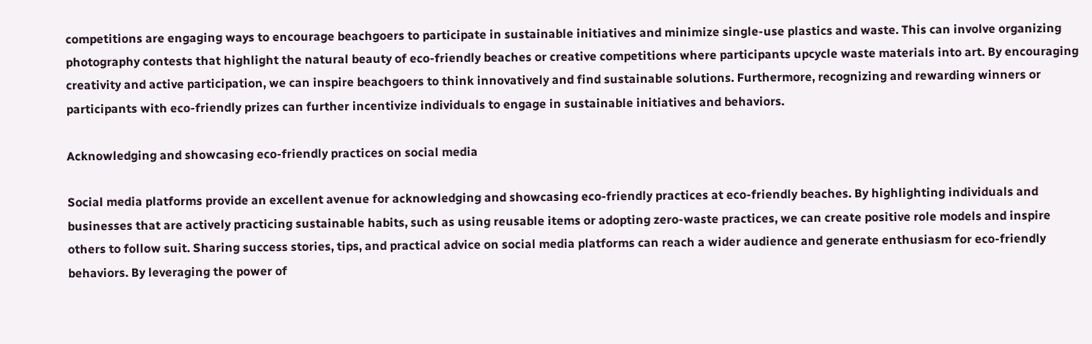competitions are engaging ways to encourage beachgoers to participate in sustainable initiatives and minimize single-use plastics and waste. This can involve organizing photography contests that highlight the natural beauty of eco-friendly beaches or creative competitions where participants upcycle waste materials into art. By encouraging creativity and active participation, we can inspire beachgoers to think innovatively and find sustainable solutions. Furthermore, recognizing and rewarding winners or participants with eco-friendly prizes can further incentivize individuals to engage in sustainable initiatives and behaviors.

Acknowledging and showcasing eco-friendly practices on social media

Social media platforms provide an excellent avenue for acknowledging and showcasing eco-friendly practices at eco-friendly beaches. By highlighting individuals and businesses that are actively practicing sustainable habits, such as using reusable items or adopting zero-waste practices, we can create positive role models and inspire others to follow suit. Sharing success stories, tips, and practical advice on social media platforms can reach a wider audience and generate enthusiasm for eco-friendly behaviors. By leveraging the power of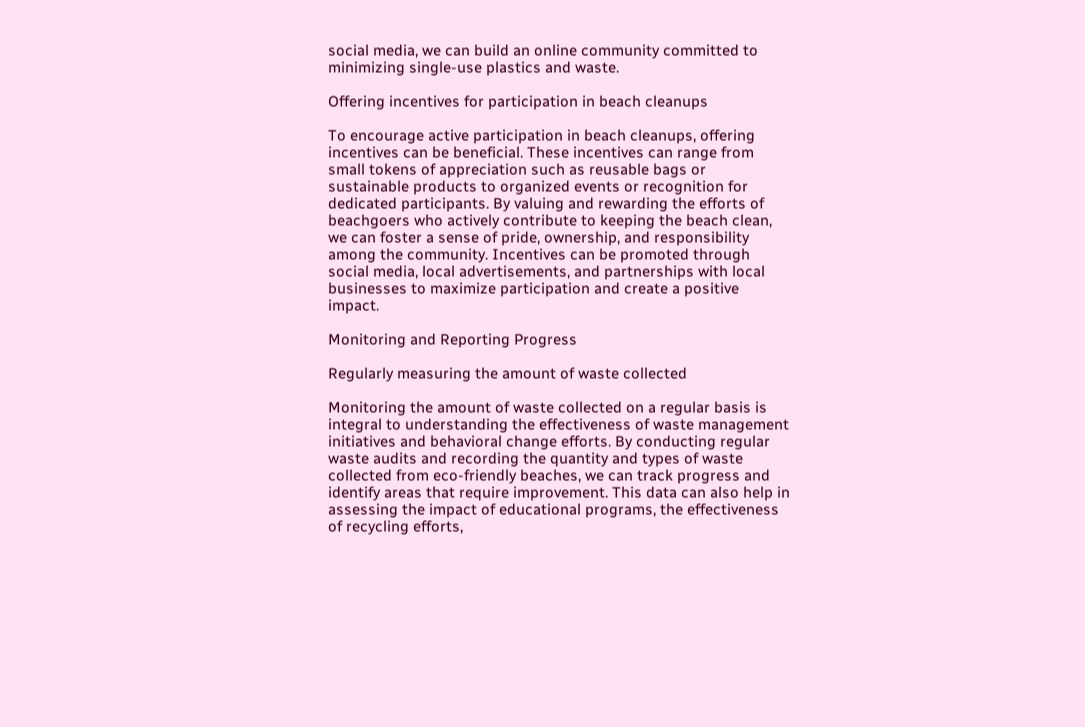social media, we can build an online community committed to minimizing single-use plastics and waste.

Offering incentives for participation in beach cleanups

To encourage active participation in beach cleanups, offering incentives can be beneficial. These incentives can range from small tokens of appreciation such as reusable bags or sustainable products to organized events or recognition for dedicated participants. By valuing and rewarding the efforts of beachgoers who actively contribute to keeping the beach clean, we can foster a sense of pride, ownership, and responsibility among the community. Incentives can be promoted through social media, local advertisements, and partnerships with local businesses to maximize participation and create a positive impact.

Monitoring and Reporting Progress

Regularly measuring the amount of waste collected

Monitoring the amount of waste collected on a regular basis is integral to understanding the effectiveness of waste management initiatives and behavioral change efforts. By conducting regular waste audits and recording the quantity and types of waste collected from eco-friendly beaches, we can track progress and identify areas that require improvement. This data can also help in assessing the impact of educational programs, the effectiveness of recycling efforts,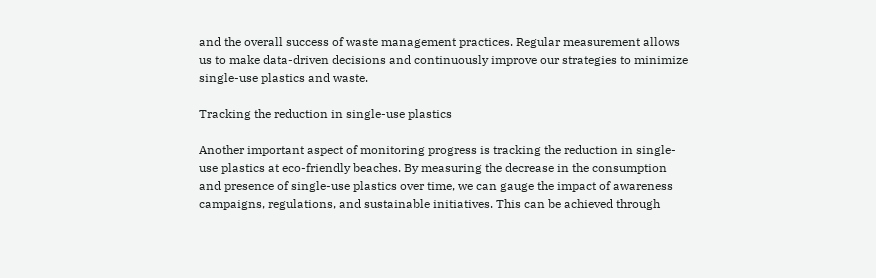and the overall success of waste management practices. Regular measurement allows us to make data-driven decisions and continuously improve our strategies to minimize single-use plastics and waste.

Tracking the reduction in single-use plastics

Another important aspect of monitoring progress is tracking the reduction in single-use plastics at eco-friendly beaches. By measuring the decrease in the consumption and presence of single-use plastics over time, we can gauge the impact of awareness campaigns, regulations, and sustainable initiatives. This can be achieved through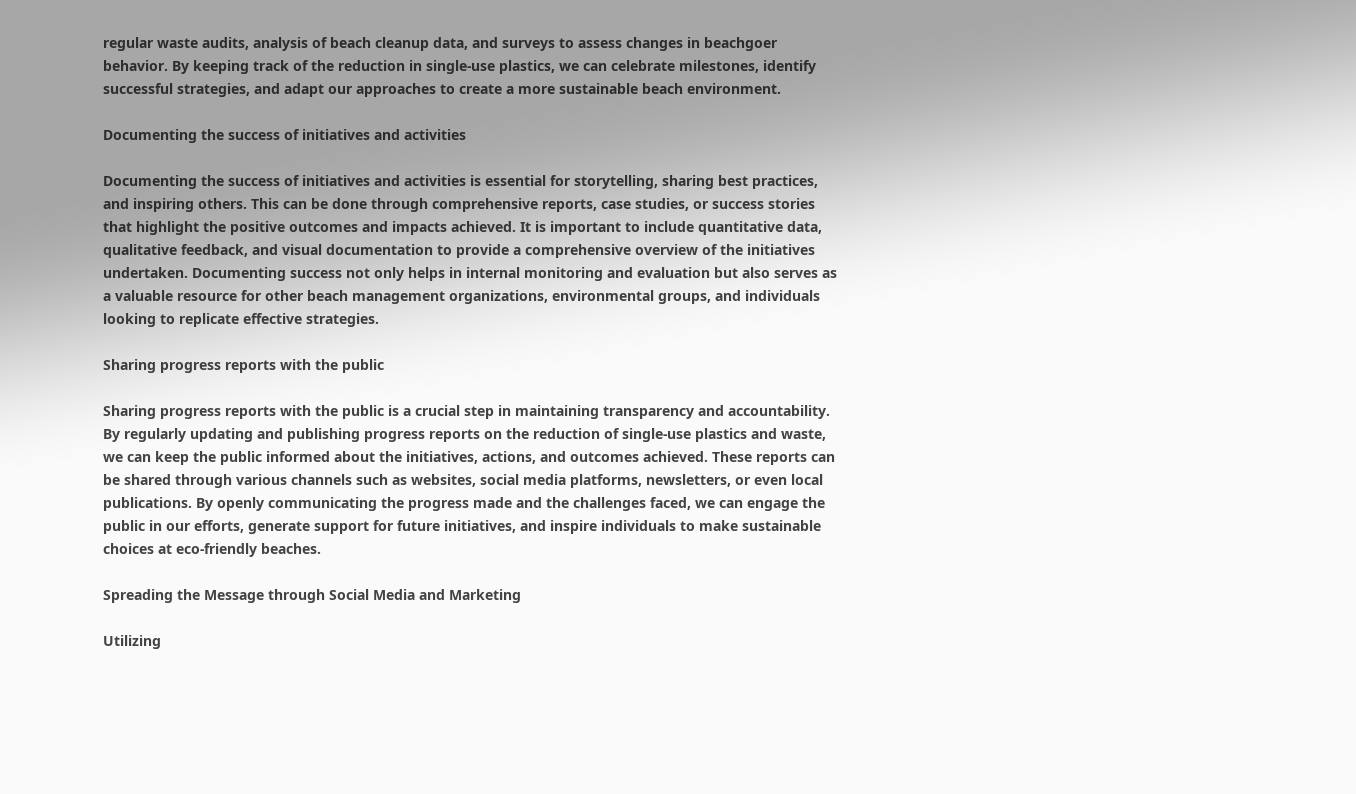regular waste audits, analysis of beach cleanup data, and surveys to assess changes in beachgoer behavior. By keeping track of the reduction in single-use plastics, we can celebrate milestones, identify successful strategies, and adapt our approaches to create a more sustainable beach environment.

Documenting the success of initiatives and activities

Documenting the success of initiatives and activities is essential for storytelling, sharing best practices, and inspiring others. This can be done through comprehensive reports, case studies, or success stories that highlight the positive outcomes and impacts achieved. It is important to include quantitative data, qualitative feedback, and visual documentation to provide a comprehensive overview of the initiatives undertaken. Documenting success not only helps in internal monitoring and evaluation but also serves as a valuable resource for other beach management organizations, environmental groups, and individuals looking to replicate effective strategies.

Sharing progress reports with the public

Sharing progress reports with the public is a crucial step in maintaining transparency and accountability. By regularly updating and publishing progress reports on the reduction of single-use plastics and waste, we can keep the public informed about the initiatives, actions, and outcomes achieved. These reports can be shared through various channels such as websites, social media platforms, newsletters, or even local publications. By openly communicating the progress made and the challenges faced, we can engage the public in our efforts, generate support for future initiatives, and inspire individuals to make sustainable choices at eco-friendly beaches.

Spreading the Message through Social Media and Marketing

Utilizing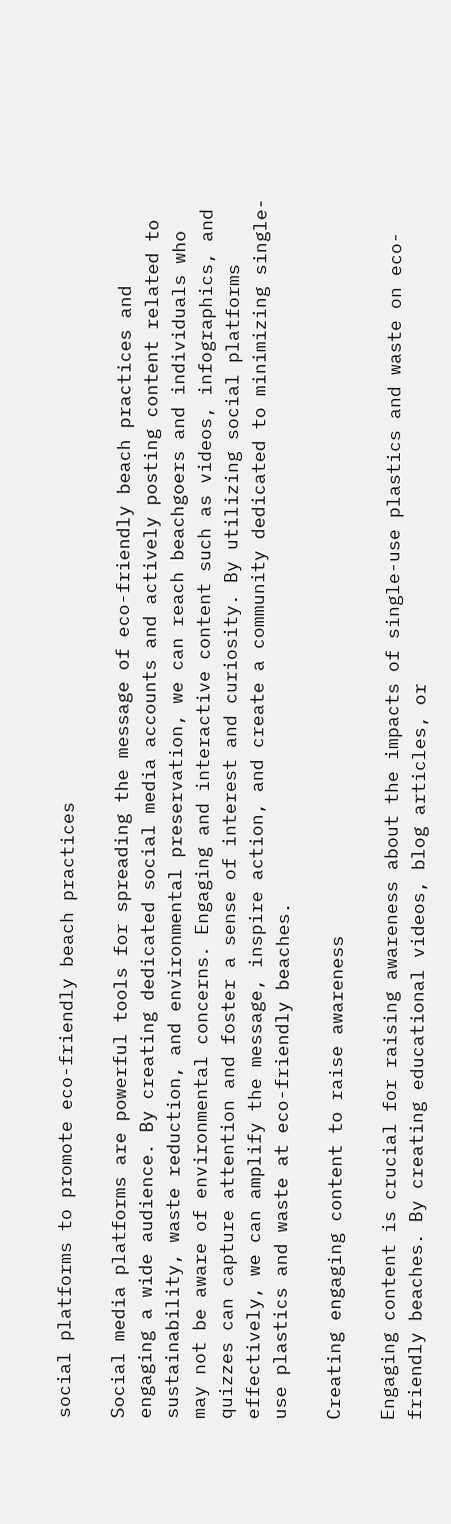social platforms to promote eco-friendly beach practices

Social media platforms are powerful tools for spreading the message of eco-friendly beach practices and engaging a wide audience. By creating dedicated social media accounts and actively posting content related to sustainability, waste reduction, and environmental preservation, we can reach beachgoers and individuals who may not be aware of environmental concerns. Engaging and interactive content such as videos, infographics, and quizzes can capture attention and foster a sense of interest and curiosity. By utilizing social platforms effectively, we can amplify the message, inspire action, and create a community dedicated to minimizing single-use plastics and waste at eco-friendly beaches.

Creating engaging content to raise awareness

Engaging content is crucial for raising awareness about the impacts of single-use plastics and waste on eco-friendly beaches. By creating educational videos, blog articles, or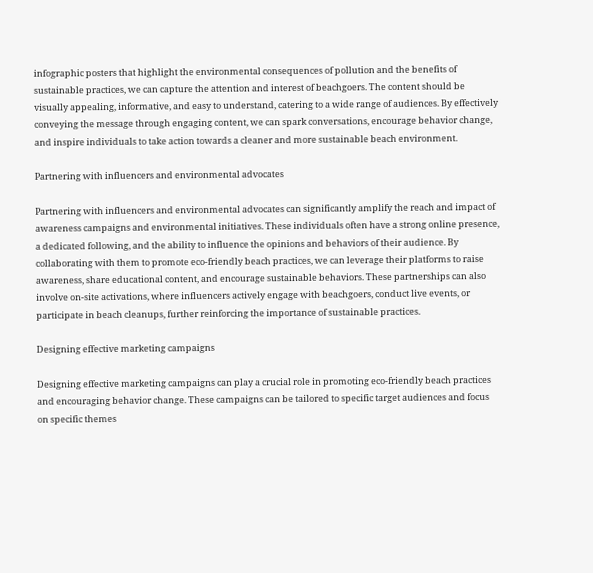infographic posters that highlight the environmental consequences of pollution and the benefits of sustainable practices, we can capture the attention and interest of beachgoers. The content should be visually appealing, informative, and easy to understand, catering to a wide range of audiences. By effectively conveying the message through engaging content, we can spark conversations, encourage behavior change, and inspire individuals to take action towards a cleaner and more sustainable beach environment.

Partnering with influencers and environmental advocates

Partnering with influencers and environmental advocates can significantly amplify the reach and impact of awareness campaigns and environmental initiatives. These individuals often have a strong online presence, a dedicated following, and the ability to influence the opinions and behaviors of their audience. By collaborating with them to promote eco-friendly beach practices, we can leverage their platforms to raise awareness, share educational content, and encourage sustainable behaviors. These partnerships can also involve on-site activations, where influencers actively engage with beachgoers, conduct live events, or participate in beach cleanups, further reinforcing the importance of sustainable practices.

Designing effective marketing campaigns

Designing effective marketing campaigns can play a crucial role in promoting eco-friendly beach practices and encouraging behavior change. These campaigns can be tailored to specific target audiences and focus on specific themes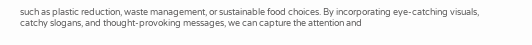such as plastic reduction, waste management, or sustainable food choices. By incorporating eye-catching visuals, catchy slogans, and thought-provoking messages, we can capture the attention and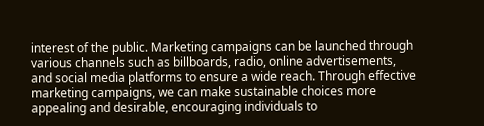interest of the public. Marketing campaigns can be launched through various channels such as billboards, radio, online advertisements, and social media platforms to ensure a wide reach. Through effective marketing campaigns, we can make sustainable choices more appealing and desirable, encouraging individuals to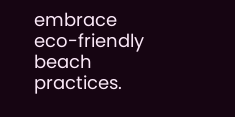embrace eco-friendly beach practices.